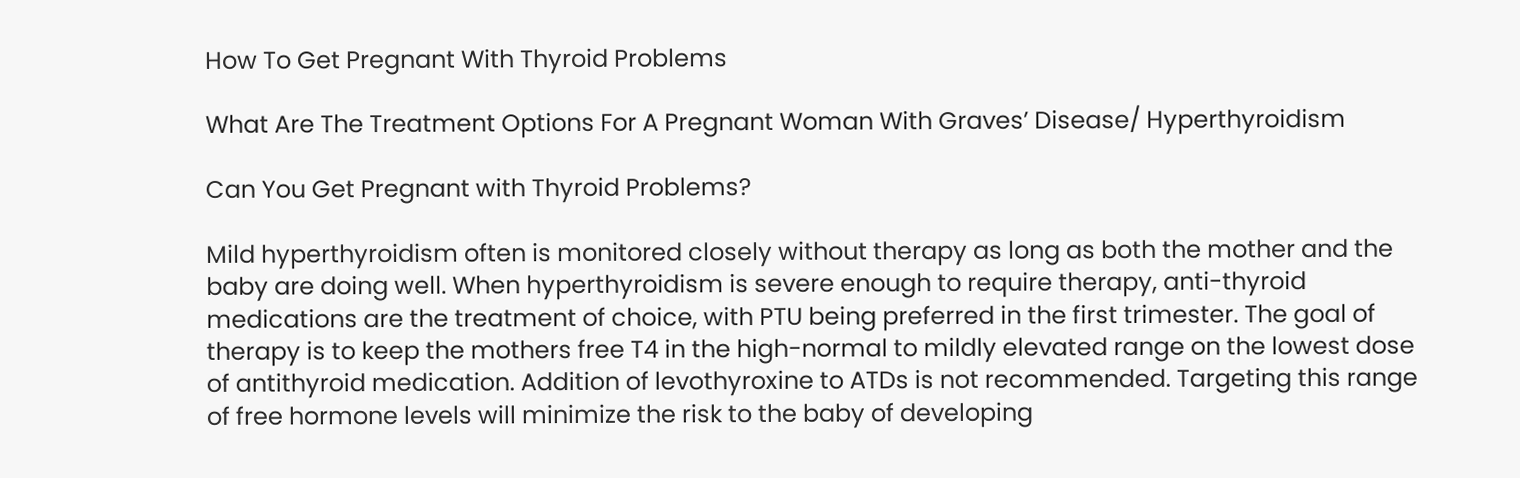How To Get Pregnant With Thyroid Problems

What Are The Treatment Options For A Pregnant Woman With Graves’ Disease/ Hyperthyroidism

Can You Get Pregnant with Thyroid Problems?

Mild hyperthyroidism often is monitored closely without therapy as long as both the mother and the baby are doing well. When hyperthyroidism is severe enough to require therapy, anti-thyroid medications are the treatment of choice, with PTU being preferred in the first trimester. The goal of therapy is to keep the mothers free T4 in the high-normal to mildly elevated range on the lowest dose of antithyroid medication. Addition of levothyroxine to ATDs is not recommended. Targeting this range of free hormone levels will minimize the risk to the baby of developing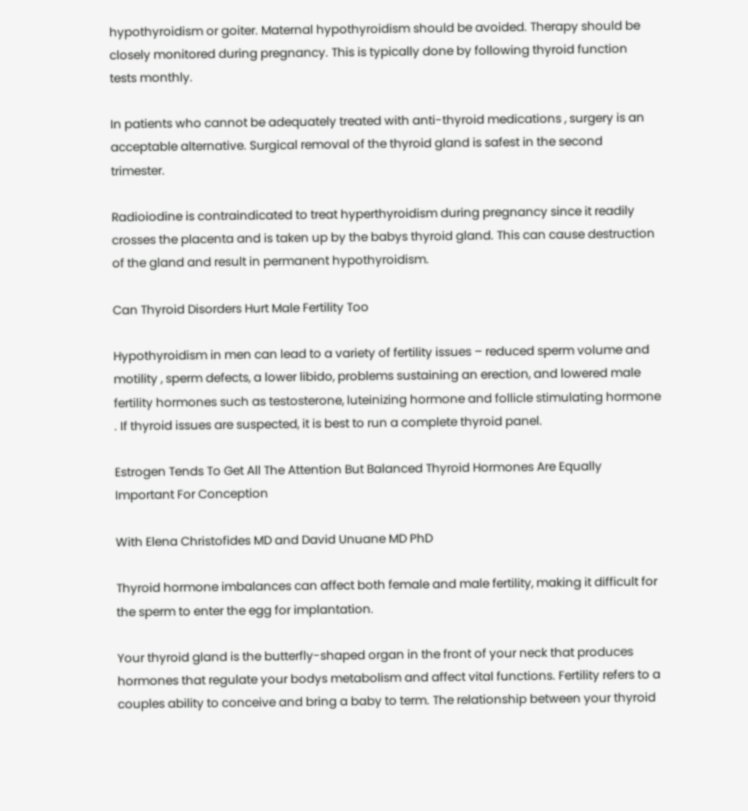hypothyroidism or goiter. Maternal hypothyroidism should be avoided. Therapy should be closely monitored during pregnancy. This is typically done by following thyroid function tests monthly.

In patients who cannot be adequately treated with anti-thyroid medications , surgery is an acceptable alternative. Surgical removal of the thyroid gland is safest in the second trimester.

Radioiodine is contraindicated to treat hyperthyroidism during pregnancy since it readily crosses the placenta and is taken up by the babys thyroid gland. This can cause destruction of the gland and result in permanent hypothyroidism.

Can Thyroid Disorders Hurt Male Fertility Too

Hypothyroidism in men can lead to a variety of fertility issues – reduced sperm volume and motility , sperm defects, a lower libido, problems sustaining an erection, and lowered male fertility hormones such as testosterone, luteinizing hormone and follicle stimulating hormone . If thyroid issues are suspected, it is best to run a complete thyroid panel.

Estrogen Tends To Get All The Attention But Balanced Thyroid Hormones Are Equally Important For Conception

With Elena Christofides MD and David Unuane MD PhD

Thyroid hormone imbalances can affect both female and male fertility, making it difficult for the sperm to enter the egg for implantation.

Your thyroid gland is the butterfly-shaped organ in the front of your neck that produces hormones that regulate your bodys metabolism and affect vital functions. Fertility refers to a couples ability to conceive and bring a baby to term. The relationship between your thyroid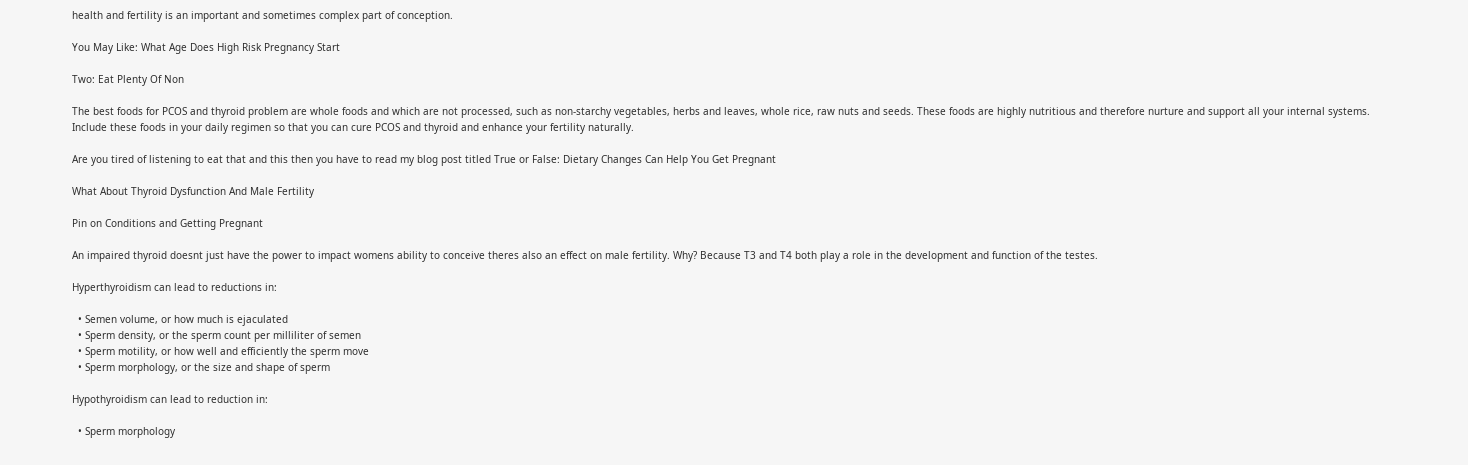health and fertility is an important and sometimes complex part of conception.

You May Like: What Age Does High Risk Pregnancy Start

Two: Eat Plenty Of Non

The best foods for PCOS and thyroid problem are whole foods and which are not processed, such as non-starchy vegetables, herbs and leaves, whole rice, raw nuts and seeds. These foods are highly nutritious and therefore nurture and support all your internal systems. Include these foods in your daily regimen so that you can cure PCOS and thyroid and enhance your fertility naturally.

Are you tired of listening to eat that and this then you have to read my blog post titled True or False: Dietary Changes Can Help You Get Pregnant

What About Thyroid Dysfunction And Male Fertility

Pin on Conditions and Getting Pregnant

An impaired thyroid doesnt just have the power to impact womens ability to conceive theres also an effect on male fertility. Why? Because T3 and T4 both play a role in the development and function of the testes.

Hyperthyroidism can lead to reductions in:

  • Semen volume, or how much is ejaculated
  • Sperm density, or the sperm count per milliliter of semen
  • Sperm motility, or how well and efficiently the sperm move
  • Sperm morphology, or the size and shape of sperm

Hypothyroidism can lead to reduction in:

  • Sperm morphology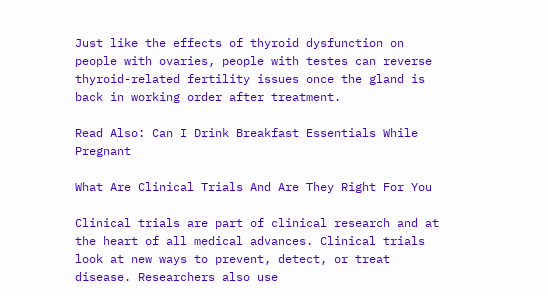Just like the effects of thyroid dysfunction on people with ovaries, people with testes can reverse thyroid-related fertility issues once the gland is back in working order after treatment.

Read Also: Can I Drink Breakfast Essentials While Pregnant

What Are Clinical Trials And Are They Right For You

Clinical trials are part of clinical research and at the heart of all medical advances. Clinical trials look at new ways to prevent, detect, or treat disease. Researchers also use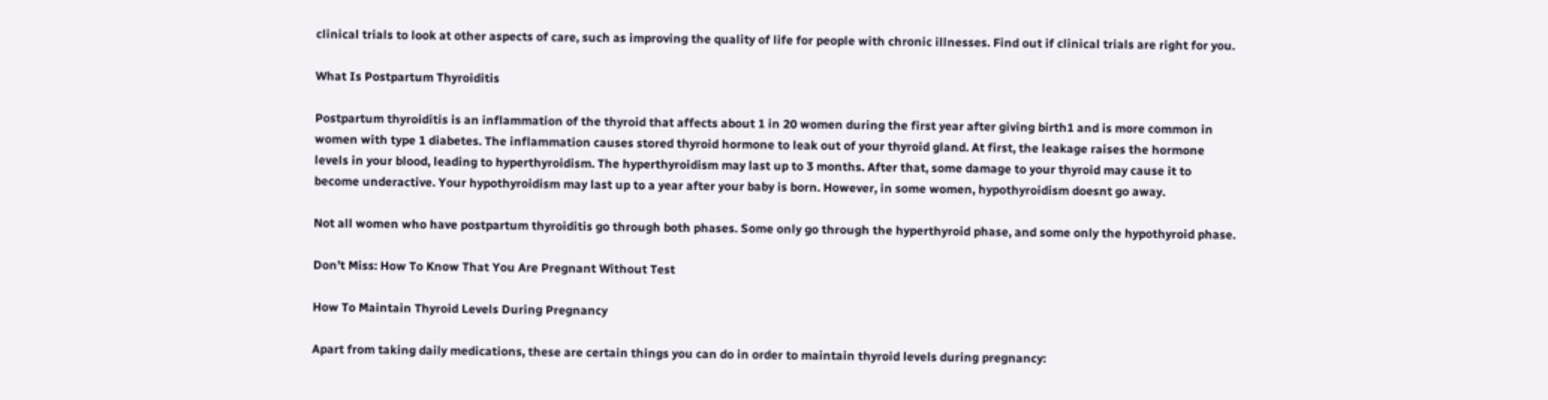clinical trials to look at other aspects of care, such as improving the quality of life for people with chronic illnesses. Find out if clinical trials are right for you.

What Is Postpartum Thyroiditis

Postpartum thyroiditis is an inflammation of the thyroid that affects about 1 in 20 women during the first year after giving birth1 and is more common in women with type 1 diabetes. The inflammation causes stored thyroid hormone to leak out of your thyroid gland. At first, the leakage raises the hormone levels in your blood, leading to hyperthyroidism. The hyperthyroidism may last up to 3 months. After that, some damage to your thyroid may cause it to become underactive. Your hypothyroidism may last up to a year after your baby is born. However, in some women, hypothyroidism doesnt go away.

Not all women who have postpartum thyroiditis go through both phases. Some only go through the hyperthyroid phase, and some only the hypothyroid phase.

Don’t Miss: How To Know That You Are Pregnant Without Test

How To Maintain Thyroid Levels During Pregnancy

Apart from taking daily medications, these are certain things you can do in order to maintain thyroid levels during pregnancy: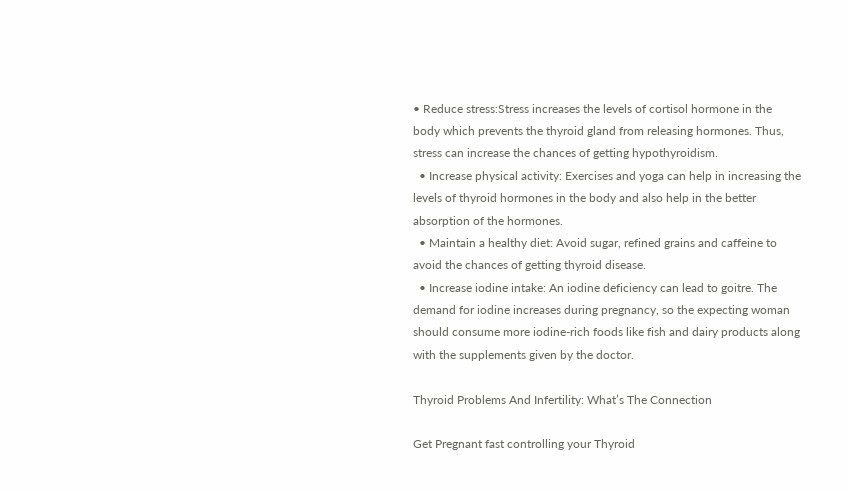• Reduce stress:Stress increases the levels of cortisol hormone in the body which prevents the thyroid gland from releasing hormones. Thus, stress can increase the chances of getting hypothyroidism.
  • Increase physical activity: Exercises and yoga can help in increasing the levels of thyroid hormones in the body and also help in the better absorption of the hormones.
  • Maintain a healthy diet: Avoid sugar, refined grains and caffeine to avoid the chances of getting thyroid disease.
  • Increase iodine intake: An iodine deficiency can lead to goitre. The demand for iodine increases during pregnancy, so the expecting woman should consume more iodine-rich foods like fish and dairy products along with the supplements given by the doctor.

Thyroid Problems And Infertility: What’s The Connection

Get Pregnant fast controlling your Thyroid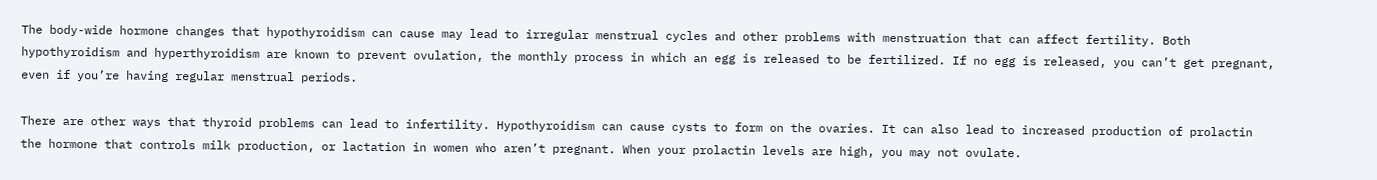The body-wide hormone changes that hypothyroidism can cause may lead to irregular menstrual cycles and other problems with menstruation that can affect fertility. Both hypothyroidism and hyperthyroidism are known to prevent ovulation, the monthly process in which an egg is released to be fertilized. If no egg is released, you can’t get pregnant, even if you’re having regular menstrual periods.

There are other ways that thyroid problems can lead to infertility. Hypothyroidism can cause cysts to form on the ovaries. It can also lead to increased production of prolactin the hormone that controls milk production, or lactation in women who aren’t pregnant. When your prolactin levels are high, you may not ovulate.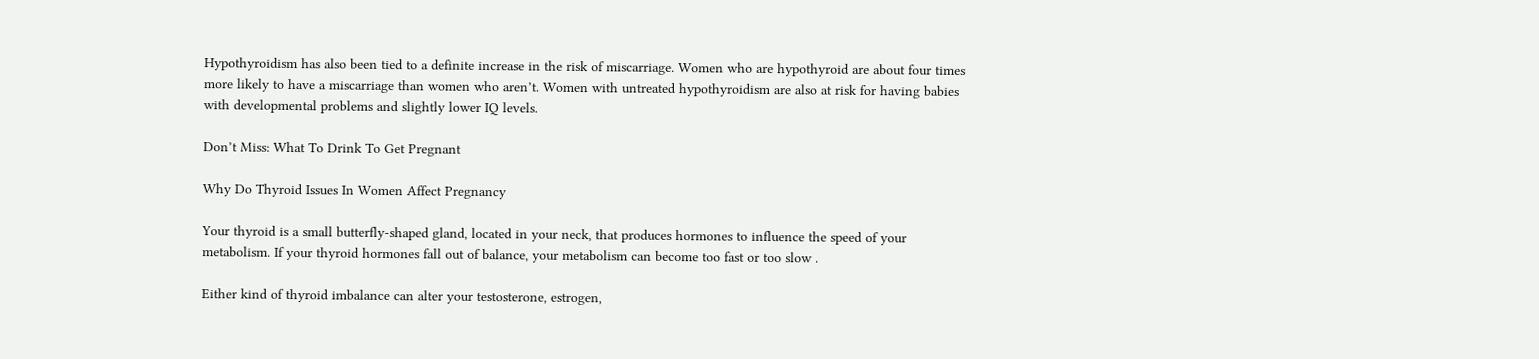Hypothyroidism has also been tied to a definite increase in the risk of miscarriage. Women who are hypothyroid are about four times more likely to have a miscarriage than women who aren’t. Women with untreated hypothyroidism are also at risk for having babies with developmental problems and slightly lower IQ levels.

Don’t Miss: What To Drink To Get Pregnant

Why Do Thyroid Issues In Women Affect Pregnancy

Your thyroid is a small butterfly-shaped gland, located in your neck, that produces hormones to influence the speed of your metabolism. If your thyroid hormones fall out of balance, your metabolism can become too fast or too slow .

Either kind of thyroid imbalance can alter your testosterone, estrogen,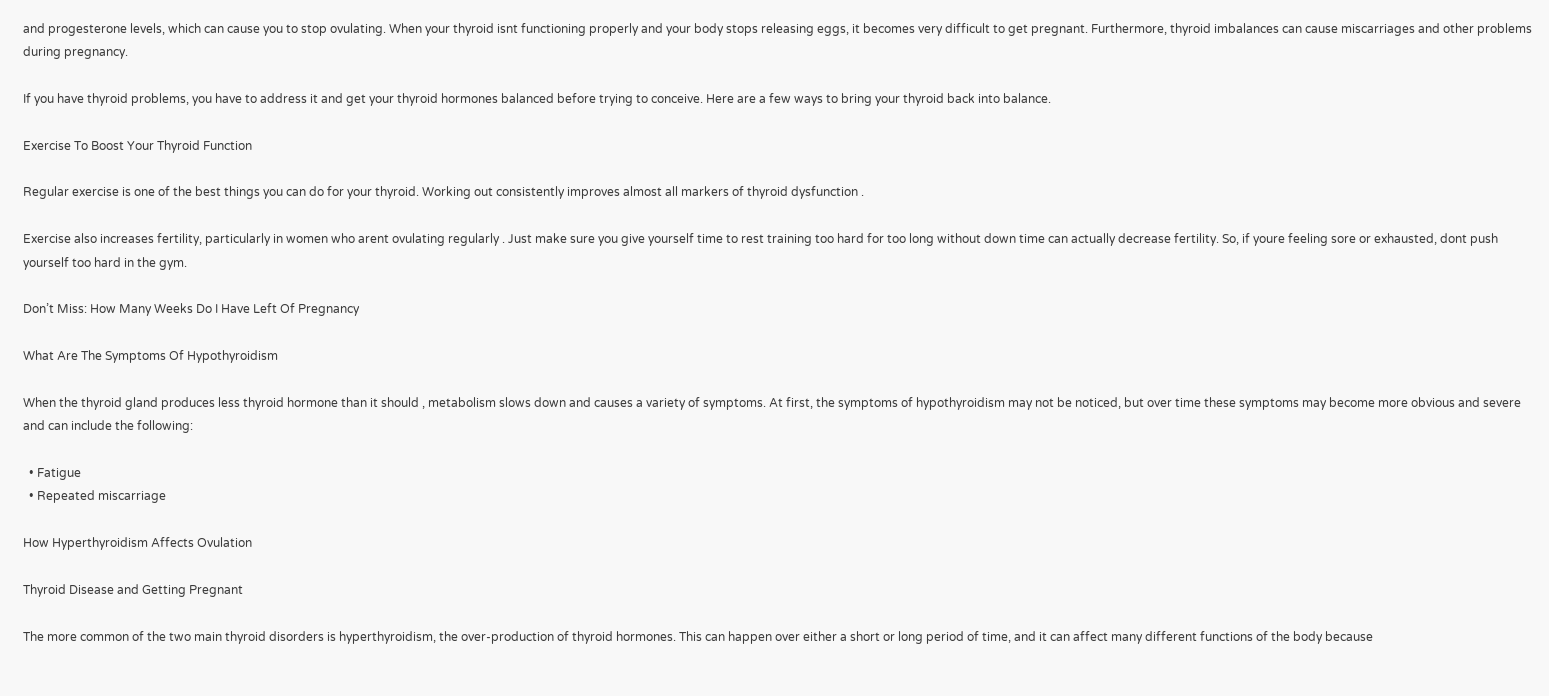and progesterone levels, which can cause you to stop ovulating. When your thyroid isnt functioning properly and your body stops releasing eggs, it becomes very difficult to get pregnant. Furthermore, thyroid imbalances can cause miscarriages and other problems during pregnancy.

If you have thyroid problems, you have to address it and get your thyroid hormones balanced before trying to conceive. Here are a few ways to bring your thyroid back into balance.

Exercise To Boost Your Thyroid Function

Regular exercise is one of the best things you can do for your thyroid. Working out consistently improves almost all markers of thyroid dysfunction .

Exercise also increases fertility, particularly in women who arent ovulating regularly . Just make sure you give yourself time to rest training too hard for too long without down time can actually decrease fertility. So, if youre feeling sore or exhausted, dont push yourself too hard in the gym.

Don’t Miss: How Many Weeks Do I Have Left Of Pregnancy

What Are The Symptoms Of Hypothyroidism

When the thyroid gland produces less thyroid hormone than it should , metabolism slows down and causes a variety of symptoms. At first, the symptoms of hypothyroidism may not be noticed, but over time these symptoms may become more obvious and severe and can include the following:

  • Fatigue
  • Repeated miscarriage

How Hyperthyroidism Affects Ovulation

Thyroid Disease and Getting Pregnant

The more common of the two main thyroid disorders is hyperthyroidism, the over-production of thyroid hormones. This can happen over either a short or long period of time, and it can affect many different functions of the body because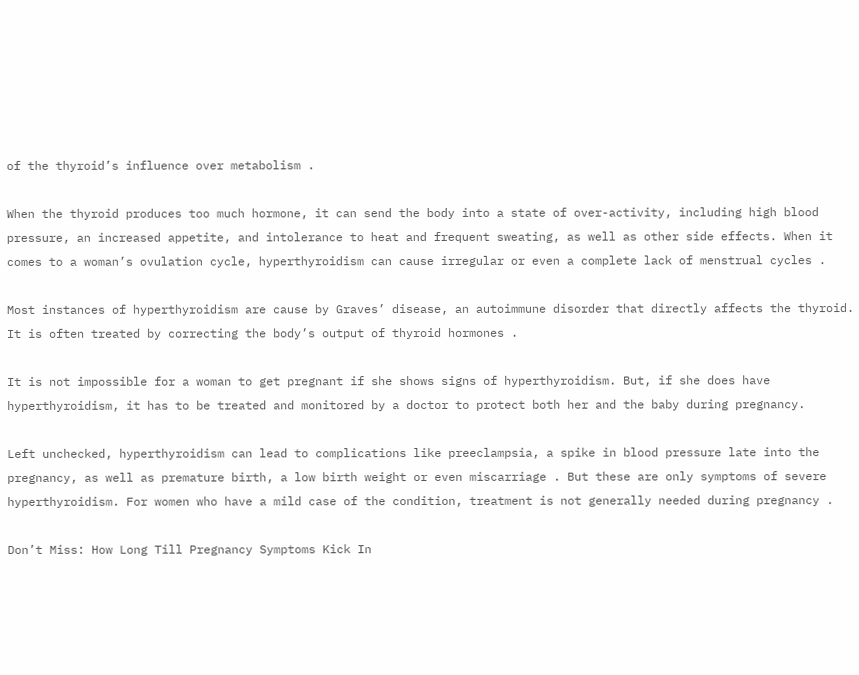of the thyroid’s influence over metabolism .

When the thyroid produces too much hormone, it can send the body into a state of over-activity, including high blood pressure, an increased appetite, and intolerance to heat and frequent sweating, as well as other side effects. When it comes to a woman’s ovulation cycle, hyperthyroidism can cause irregular or even a complete lack of menstrual cycles .

Most instances of hyperthyroidism are cause by Graves’ disease, an autoimmune disorder that directly affects the thyroid. It is often treated by correcting the body’s output of thyroid hormones .

It is not impossible for a woman to get pregnant if she shows signs of hyperthyroidism. But, if she does have hyperthyroidism, it has to be treated and monitored by a doctor to protect both her and the baby during pregnancy.

Left unchecked, hyperthyroidism can lead to complications like preeclampsia, a spike in blood pressure late into the pregnancy, as well as premature birth, a low birth weight or even miscarriage . But these are only symptoms of severe hyperthyroidism. For women who have a mild case of the condition, treatment is not generally needed during pregnancy .

Don’t Miss: How Long Till Pregnancy Symptoms Kick In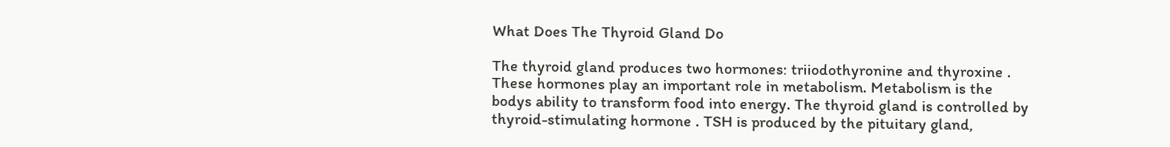What Does The Thyroid Gland Do

The thyroid gland produces two hormones: triiodothyronine and thyroxine . These hormones play an important role in metabolism. Metabolism is the bodys ability to transform food into energy. The thyroid gland is controlled by thyroid-stimulating hormone . TSH is produced by the pituitary gland,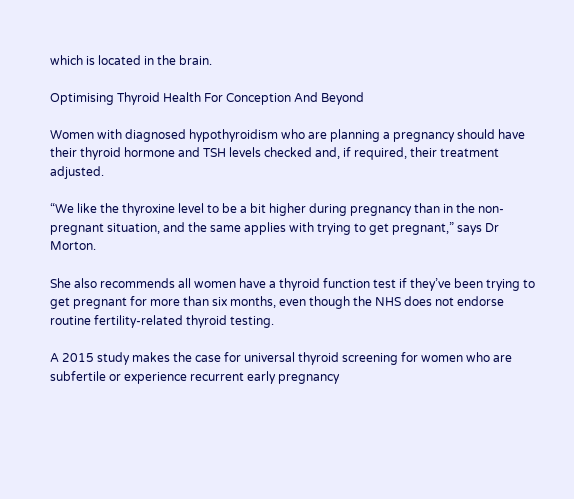which is located in the brain.

Optimising Thyroid Health For Conception And Beyond

Women with diagnosed hypothyroidism who are planning a pregnancy should have their thyroid hormone and TSH levels checked and, if required, their treatment adjusted.

“We like the thyroxine level to be a bit higher during pregnancy than in the non-pregnant situation, and the same applies with trying to get pregnant,” says Dr Morton.

She also recommends all women have a thyroid function test if they’ve been trying to get pregnant for more than six months, even though the NHS does not endorse routine fertility-related thyroid testing.

A 2015 study makes the case for universal thyroid screening for women who are subfertile or experience recurrent early pregnancy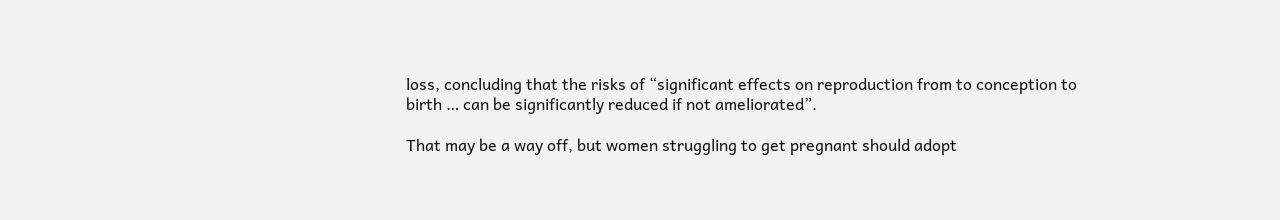loss, concluding that the risks of “significant effects on reproduction from to conception to birth … can be significantly reduced if not ameliorated”.

That may be a way off, but women struggling to get pregnant should adopt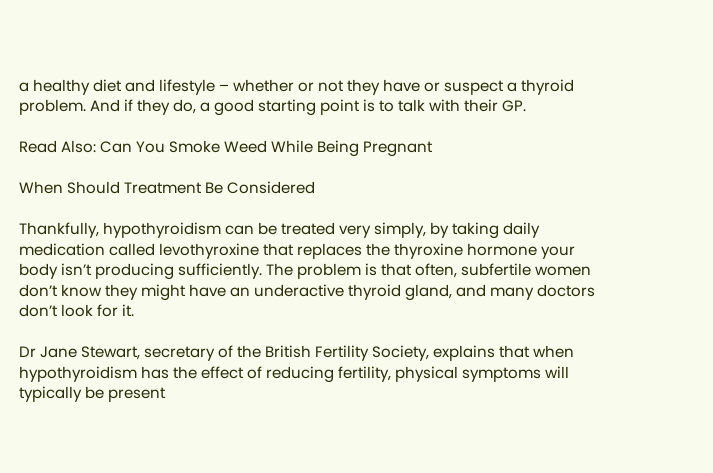a healthy diet and lifestyle – whether or not they have or suspect a thyroid problem. And if they do, a good starting point is to talk with their GP.

Read Also: Can You Smoke Weed While Being Pregnant

When Should Treatment Be Considered

Thankfully, hypothyroidism can be treated very simply, by taking daily medication called levothyroxine that replaces the thyroxine hormone your body isn’t producing sufficiently. The problem is that often, subfertile women don’t know they might have an underactive thyroid gland, and many doctors don’t look for it.

Dr Jane Stewart, secretary of the British Fertility Society, explains that when hypothyroidism has the effect of reducing fertility, physical symptoms will typically be present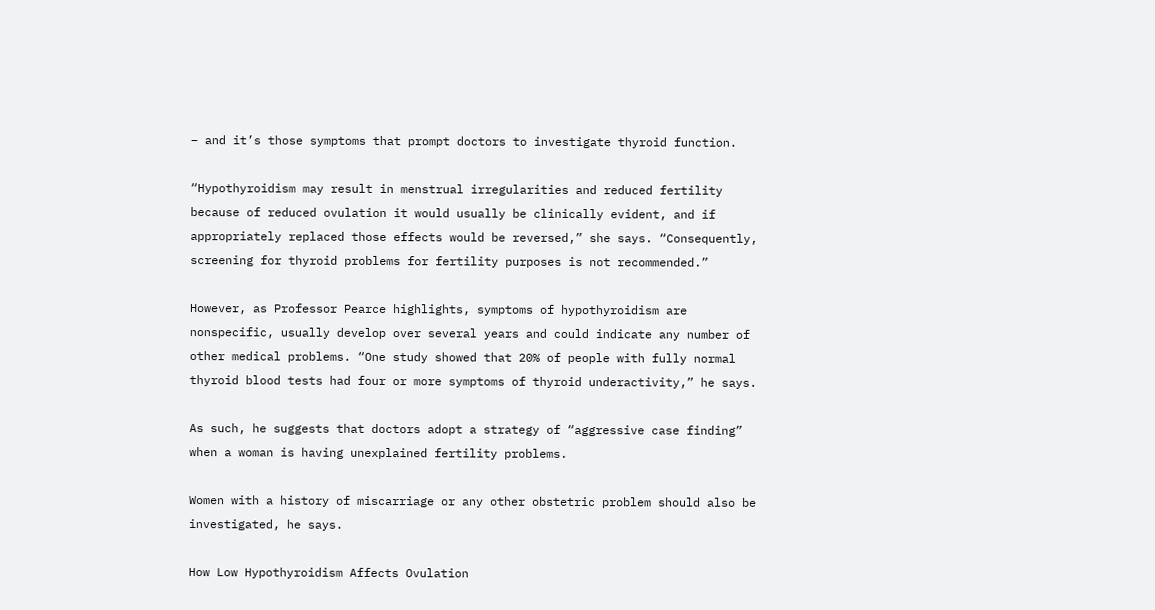– and it’s those symptoms that prompt doctors to investigate thyroid function.

“Hypothyroidism may result in menstrual irregularities and reduced fertility because of reduced ovulation it would usually be clinically evident, and if appropriately replaced those effects would be reversed,” she says. “Consequently, screening for thyroid problems for fertility purposes is not recommended.”

However, as Professor Pearce highlights, symptoms of hypothyroidism are nonspecific, usually develop over several years and could indicate any number of other medical problems. “One study showed that 20% of people with fully normal thyroid blood tests had four or more symptoms of thyroid underactivity,” he says.

As such, he suggests that doctors adopt a strategy of “aggressive case finding” when a woman is having unexplained fertility problems.

Women with a history of miscarriage or any other obstetric problem should also be investigated, he says.

How Low Hypothyroidism Affects Ovulation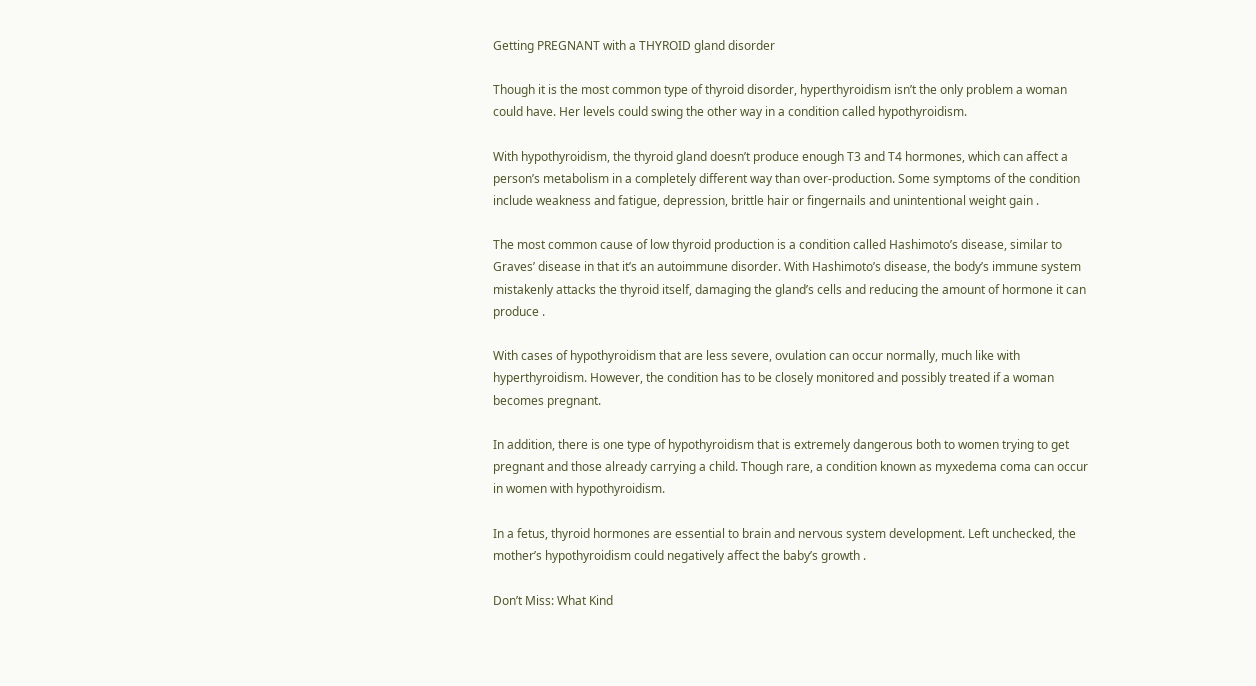Getting PREGNANT with a THYROID gland disorder

Though it is the most common type of thyroid disorder, hyperthyroidism isn’t the only problem a woman could have. Her levels could swing the other way in a condition called hypothyroidism.

With hypothyroidism, the thyroid gland doesn’t produce enough T3 and T4 hormones, which can affect a person’s metabolism in a completely different way than over-production. Some symptoms of the condition include weakness and fatigue, depression, brittle hair or fingernails and unintentional weight gain .

The most common cause of low thyroid production is a condition called Hashimoto’s disease, similar to Graves’ disease in that it’s an autoimmune disorder. With Hashimoto’s disease, the body’s immune system mistakenly attacks the thyroid itself, damaging the gland’s cells and reducing the amount of hormone it can produce .

With cases of hypothyroidism that are less severe, ovulation can occur normally, much like with hyperthyroidism. However, the condition has to be closely monitored and possibly treated if a woman becomes pregnant.

In addition, there is one type of hypothyroidism that is extremely dangerous both to women trying to get pregnant and those already carrying a child. Though rare, a condition known as myxedema coma can occur in women with hypothyroidism.

In a fetus, thyroid hormones are essential to brain and nervous system development. Left unchecked, the mother’s hypothyroidism could negatively affect the baby’s growth .

Don’t Miss: What Kind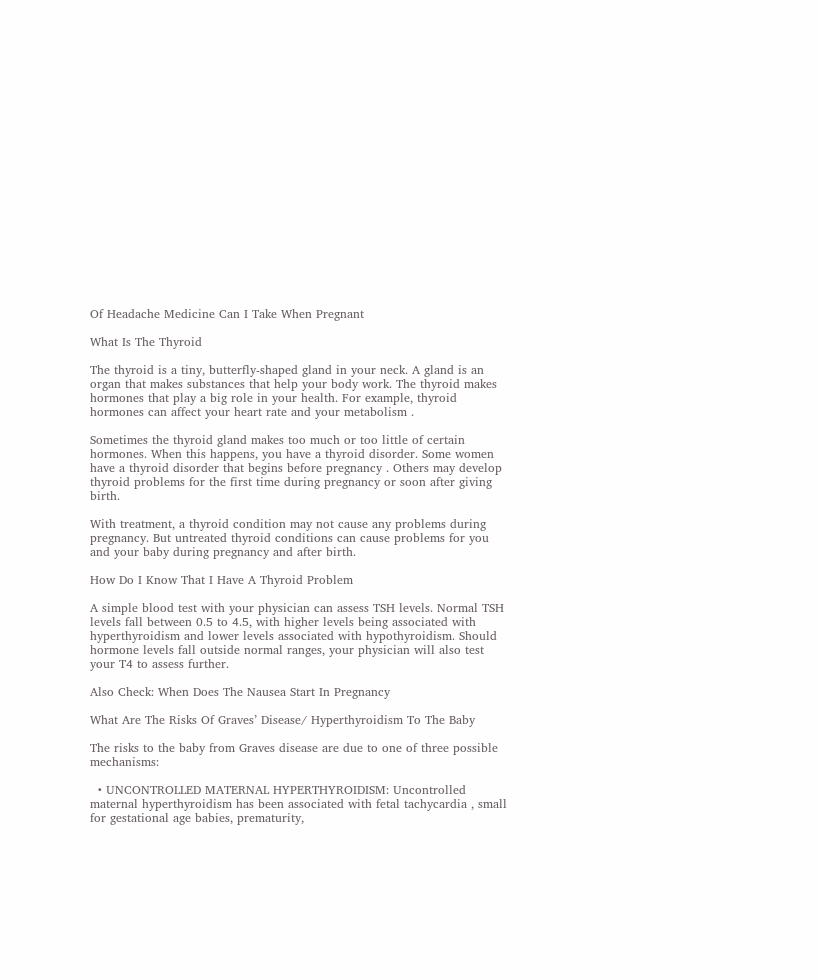Of Headache Medicine Can I Take When Pregnant

What Is The Thyroid

The thyroid is a tiny, butterfly-shaped gland in your neck. A gland is an organ that makes substances that help your body work. The thyroid makes hormones that play a big role in your health. For example, thyroid hormones can affect your heart rate and your metabolism .

Sometimes the thyroid gland makes too much or too little of certain hormones. When this happens, you have a thyroid disorder. Some women have a thyroid disorder that begins before pregnancy . Others may develop thyroid problems for the first time during pregnancy or soon after giving birth.

With treatment, a thyroid condition may not cause any problems during pregnancy. But untreated thyroid conditions can cause problems for you and your baby during pregnancy and after birth.

How Do I Know That I Have A Thyroid Problem

A simple blood test with your physician can assess TSH levels. Normal TSH levels fall between 0.5 to 4.5, with higher levels being associated with hyperthyroidism and lower levels associated with hypothyroidism. Should hormone levels fall outside normal ranges, your physician will also test your T4 to assess further.

Also Check: When Does The Nausea Start In Pregnancy

What Are The Risks Of Graves’ Disease/ Hyperthyroidism To The Baby

The risks to the baby from Graves disease are due to one of three possible mechanisms:

  • UNCONTROLLED MATERNAL HYPERTHYROIDISM: Uncontrolled maternal hyperthyroidism has been associated with fetal tachycardia , small for gestational age babies, prematurity,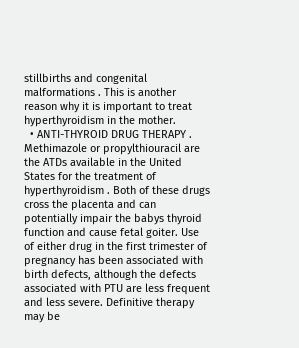stillbirths and congenital malformations . This is another reason why it is important to treat hyperthyroidism in the mother.
  • ANTI-THYROID DRUG THERAPY . Methimazole or propylthiouracil are the ATDs available in the United States for the treatment of hyperthyroidism . Both of these drugs cross the placenta and can potentially impair the babys thyroid function and cause fetal goiter. Use of either drug in the first trimester of pregnancy has been associated with birth defects, although the defects associated with PTU are less frequent and less severe. Definitive therapy may be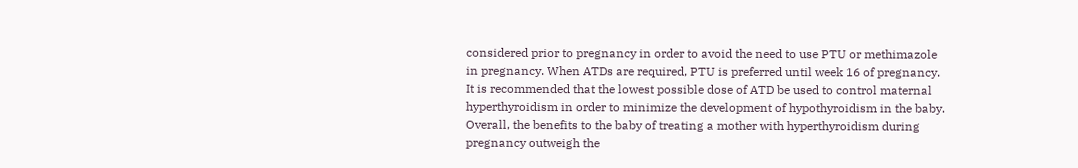considered prior to pregnancy in order to avoid the need to use PTU or methimazole in pregnancy. When ATDs are required, PTU is preferred until week 16 of pregnancy. It is recommended that the lowest possible dose of ATD be used to control maternal hyperthyroidism in order to minimize the development of hypothyroidism in the baby. Overall, the benefits to the baby of treating a mother with hyperthyroidism during pregnancy outweigh the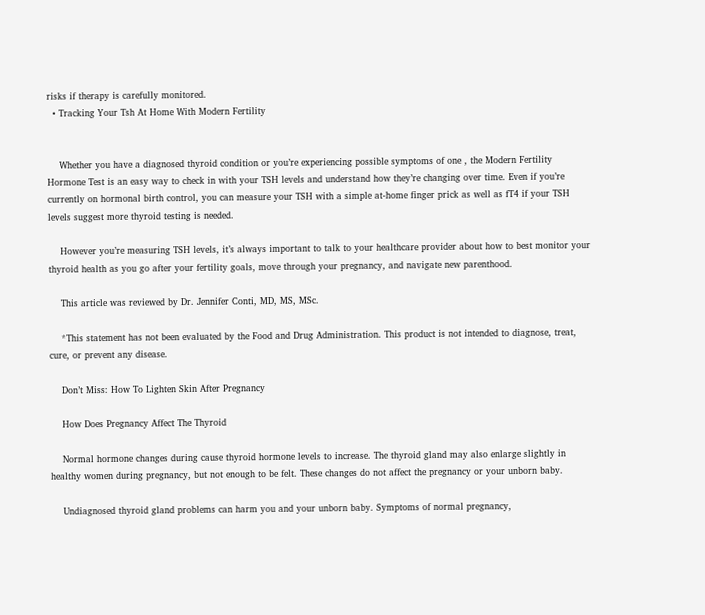risks if therapy is carefully monitored.
  • Tracking Your Tsh At Home With Modern Fertility


    Whether you have a diagnosed thyroid condition or you’re experiencing possible symptoms of one , the Modern Fertility Hormone Test is an easy way to check in with your TSH levels and understand how they’re changing over time. Even if you’re currently on hormonal birth control, you can measure your TSH with a simple at-home finger prick as well as fT4 if your TSH levels suggest more thyroid testing is needed.

    However you’re measuring TSH levels, it’s always important to talk to your healthcare provider about how to best monitor your thyroid health as you go after your fertility goals, move through your pregnancy, and navigate new parenthood.

    This article was reviewed by Dr. Jennifer Conti, MD, MS, MSc.

    *This statement has not been evaluated by the Food and Drug Administration. This product is not intended to diagnose, treat, cure, or prevent any disease.

    Don’t Miss: How To Lighten Skin After Pregnancy

    How Does Pregnancy Affect The Thyroid

    Normal hormone changes during cause thyroid hormone levels to increase. The thyroid gland may also enlarge slightly in healthy women during pregnancy, but not enough to be felt. These changes do not affect the pregnancy or your unborn baby.

    Undiagnosed thyroid gland problems can harm you and your unborn baby. Symptoms of normal pregnancy,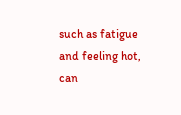such as fatigue and feeling hot, can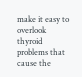make it easy to overlook thyroid problems that cause the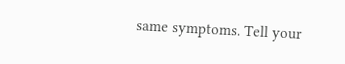same symptoms. Tell your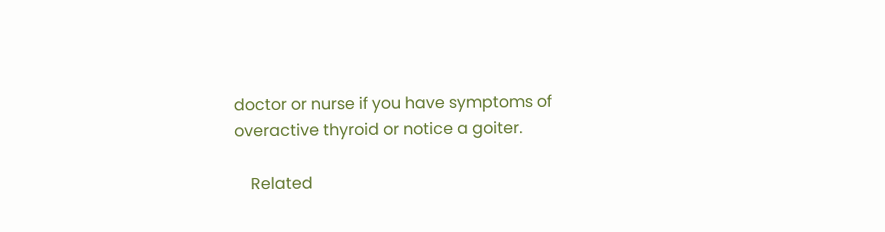doctor or nurse if you have symptoms of overactive thyroid or notice a goiter.

    Related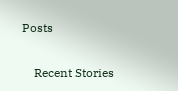Posts

    Recent Stories